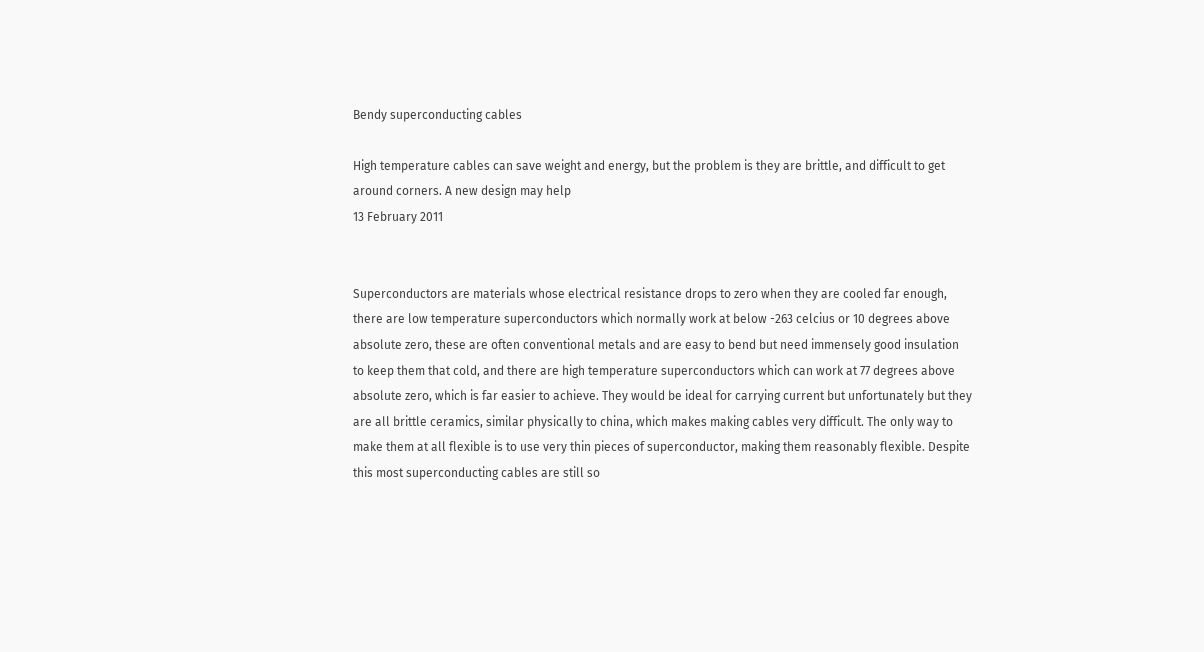Bendy superconducting cables

High temperature cables can save weight and energy, but the problem is they are brittle, and difficult to get around corners. A new design may help
13 February 2011


Superconductors are materials whose electrical resistance drops to zero when they are cooled far enough, there are low temperature superconductors which normally work at below -263 celcius or 10 degrees above absolute zero, these are often conventional metals and are easy to bend but need immensely good insulation to keep them that cold, and there are high temperature superconductors which can work at 77 degrees above absolute zero, which is far easier to achieve. They would be ideal for carrying current but unfortunately but they are all brittle ceramics, similar physically to china, which makes making cables very difficult. The only way to make them at all flexible is to use very thin pieces of superconductor, making them reasonably flexible. Despite this most superconducting cables are still so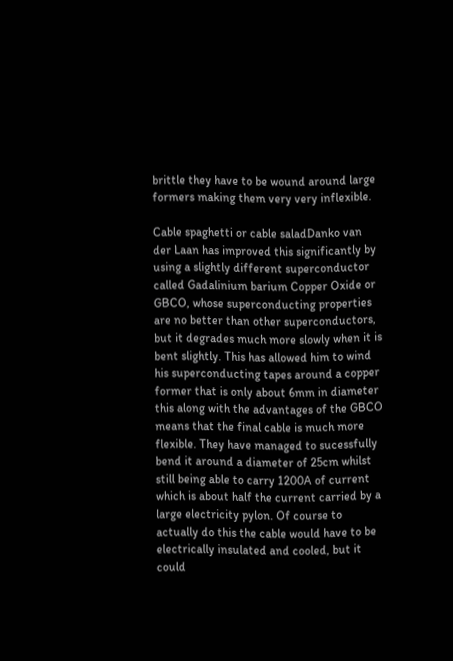brittle they have to be wound around large formers making them very very inflexible.

Cable spaghetti or cable saladDanko van der Laan has improved this significantly by using a slightly different superconductor called Gadalinium barium Copper Oxide or GBCO, whose superconducting properties are no better than other superconductors, but it degrades much more slowly when it is bent slightly. This has allowed him to wind his superconducting tapes around a copper former that is only about 6mm in diameter this along with the advantages of the GBCO means that the final cable is much more flexible. They have managed to sucessfully bend it around a diameter of 25cm whilst still being able to carry 1200A of current which is about half the current carried by a large electricity pylon. Of course to actually do this the cable would have to be electrically insulated and cooled, but it could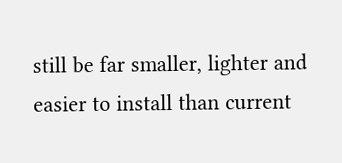still be far smaller, lighter and easier to install than current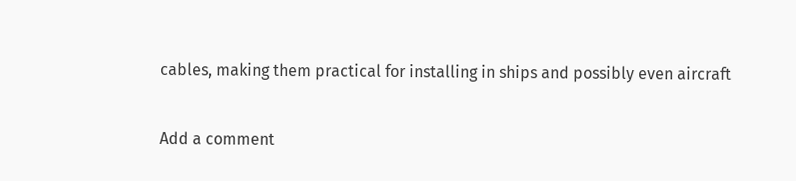cables, making them practical for installing in ships and possibly even aircraft


Add a comment